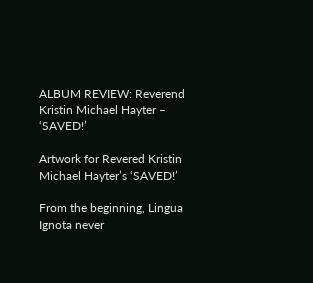ALBUM REVIEW: Reverend Kristin Michael Hayter – ‘SAVED!’

Artwork for Revered Kristin Michael Hayter’s ‘SAVED!’

From the beginning, Lingua Ignota never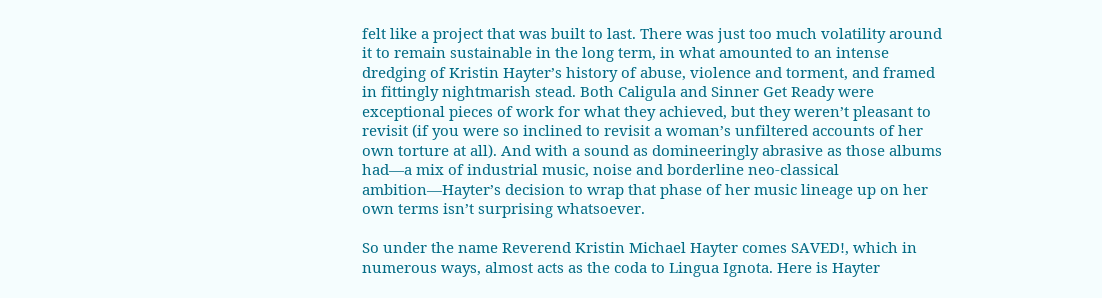felt like a project that was built to last. There was just too much volatility around it to remain sustainable in the long term, in what amounted to an intense dredging of Kristin Hayter’s history of abuse, violence and torment, and framed in fittingly nightmarish stead. Both Caligula and Sinner Get Ready were exceptional pieces of work for what they achieved, but they weren’t pleasant to revisit (if you were so inclined to revisit a woman’s unfiltered accounts of her own torture at all). And with a sound as domineeringly abrasive as those albums had—a mix of industrial music, noise and borderline neo-classical ambition—Hayter’s decision to wrap that phase of her music lineage up on her own terms isn’t surprising whatsoever.

So under the name Reverend Kristin Michael Hayter comes SAVED!, which in numerous ways, almost acts as the coda to Lingua Ignota. Here is Hayter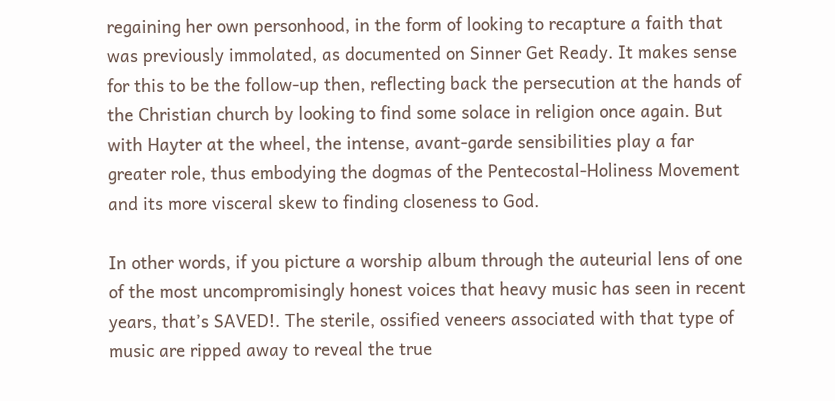regaining her own personhood, in the form of looking to recapture a faith that was previously immolated, as documented on Sinner Get Ready. It makes sense for this to be the follow-up then, reflecting back the persecution at the hands of the Christian church by looking to find some solace in religion once again. But with Hayter at the wheel, the intense, avant-garde sensibilities play a far greater role, thus embodying the dogmas of the Pentecostal-Holiness Movement and its more visceral skew to finding closeness to God.

In other words, if you picture a worship album through the auteurial lens of one of the most uncompromisingly honest voices that heavy music has seen in recent years, that’s SAVED!. The sterile, ossified veneers associated with that type of music are ripped away to reveal the true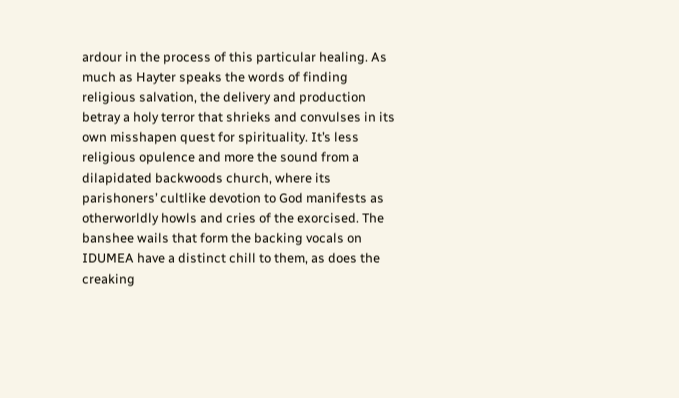ardour in the process of this particular healing. As much as Hayter speaks the words of finding religious salvation, the delivery and production betray a holy terror that shrieks and convulses in its own misshapen quest for spirituality. It’s less religious opulence and more the sound from a dilapidated backwoods church, where its parishoners’ cultlike devotion to God manifests as otherworldly howls and cries of the exorcised. The banshee wails that form the backing vocals on IDUMEA have a distinct chill to them, as does the creaking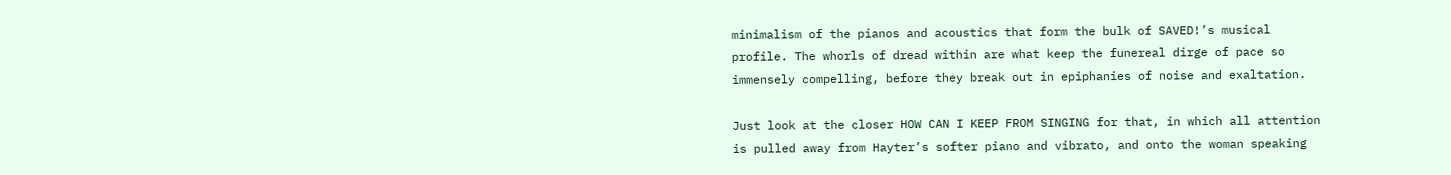minimalism of the pianos and acoustics that form the bulk of SAVED!’s musical profile. The whorls of dread within are what keep the funereal dirge of pace so immensely compelling, before they break out in epiphanies of noise and exaltation.

Just look at the closer HOW CAN I KEEP FROM SINGING for that, in which all attention is pulled away from Hayter’s softer piano and vibrato, and onto the woman speaking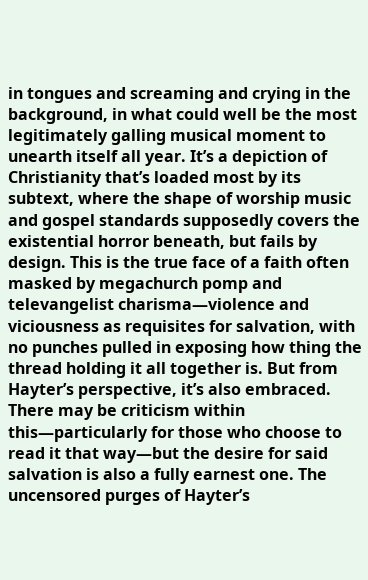in tongues and screaming and crying in the background, in what could well be the most legitimately galling musical moment to unearth itself all year. It’s a depiction of Christianity that’s loaded most by its subtext, where the shape of worship music and gospel standards supposedly covers the existential horror beneath, but fails by design. This is the true face of a faith often masked by megachurch pomp and televangelist charisma—violence and viciousness as requisites for salvation, with no punches pulled in exposing how thing the thread holding it all together is. But from Hayter’s perspective, it’s also embraced. There may be criticism within this—particularly for those who choose to read it that way—but the desire for said salvation is also a fully earnest one. The uncensored purges of Hayter’s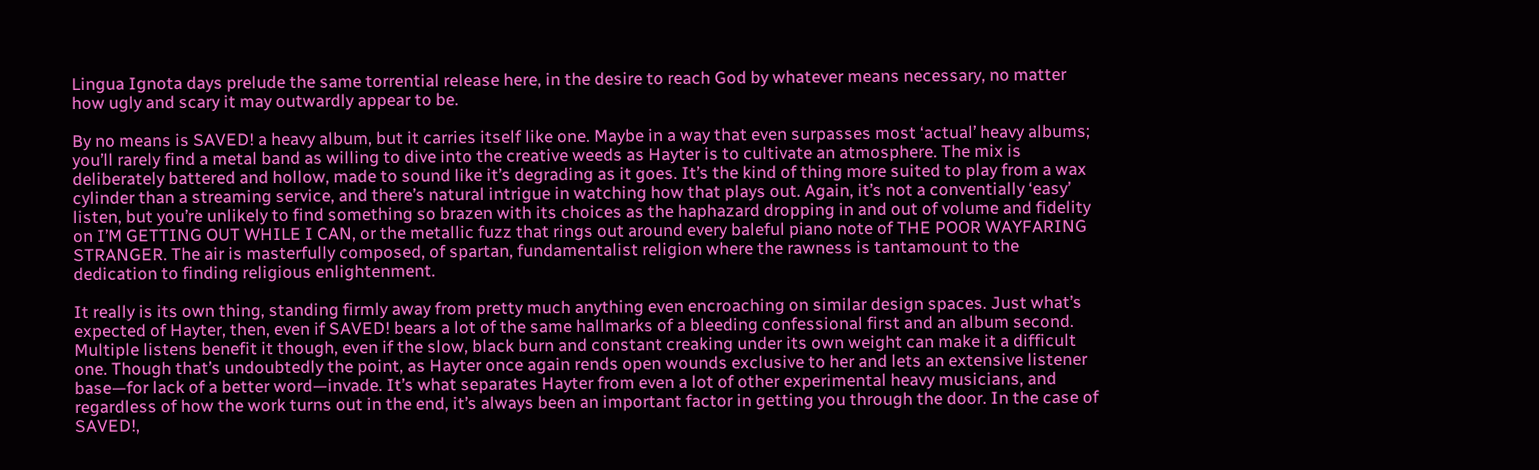Lingua Ignota days prelude the same torrential release here, in the desire to reach God by whatever means necessary, no matter how ugly and scary it may outwardly appear to be.

By no means is SAVED! a heavy album, but it carries itself like one. Maybe in a way that even surpasses most ‘actual’ heavy albums; you’ll rarely find a metal band as willing to dive into the creative weeds as Hayter is to cultivate an atmosphere. The mix is deliberately battered and hollow, made to sound like it’s degrading as it goes. It’s the kind of thing more suited to play from a wax cylinder than a streaming service, and there’s natural intrigue in watching how that plays out. Again, it’s not a conventially ‘easy’ listen, but you’re unlikely to find something so brazen with its choices as the haphazard dropping in and out of volume and fidelity on I’M GETTING OUT WHILE I CAN, or the metallic fuzz that rings out around every baleful piano note of THE POOR WAYFARING STRANGER. The air is masterfully composed, of spartan, fundamentalist religion where the rawness is tantamount to the dedication to finding religious enlightenment.

It really is its own thing, standing firmly away from pretty much anything even encroaching on similar design spaces. Just what’s expected of Hayter, then, even if SAVED! bears a lot of the same hallmarks of a bleeding confessional first and an album second. Multiple listens benefit it though, even if the slow, black burn and constant creaking under its own weight can make it a difficult one. Though that’s undoubtedly the point, as Hayter once again rends open wounds exclusive to her and lets an extensive listener base—for lack of a better word—invade. It’s what separates Hayter from even a lot of other experimental heavy musicians, and regardless of how the work turns out in the end, it’s always been an important factor in getting you through the door. In the case of SAVED!,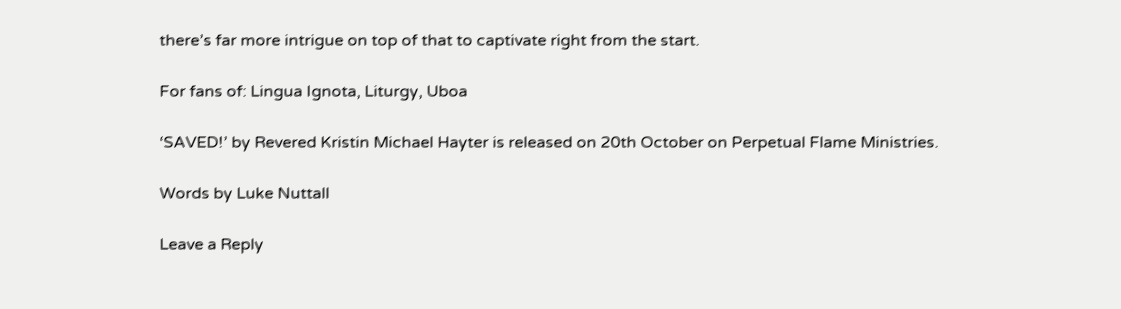there’s far more intrigue on top of that to captivate right from the start.

For fans of: Lingua Ignota, Liturgy, Uboa

‘SAVED!’ by Revered Kristin Michael Hayter is released on 20th October on Perpetual Flame Ministries.

Words by Luke Nuttall

Leave a Reply